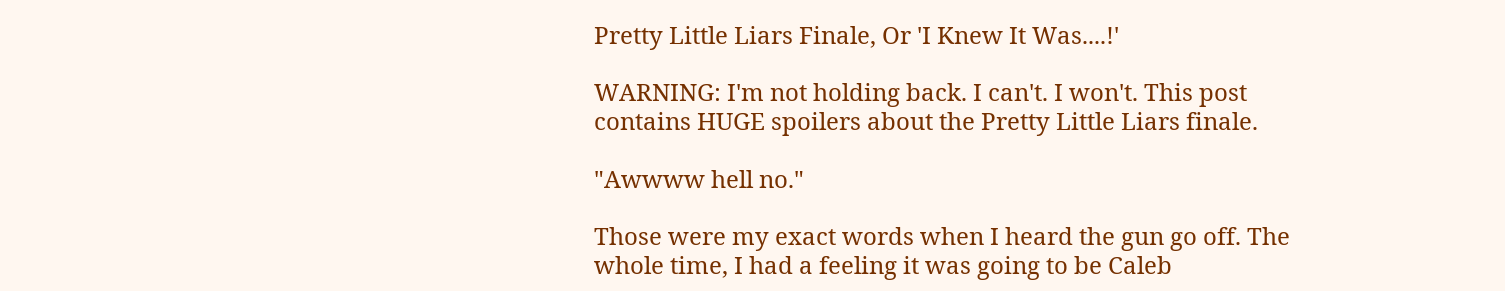Pretty Little Liars Finale, Or 'I Knew It Was....!'

WARNING: I'm not holding back. I can't. I won't. This post contains HUGE spoilers about the Pretty Little Liars finale.

"Awwww hell no."

Those were my exact words when I heard the gun go off. The whole time, I had a feeling it was going to be Caleb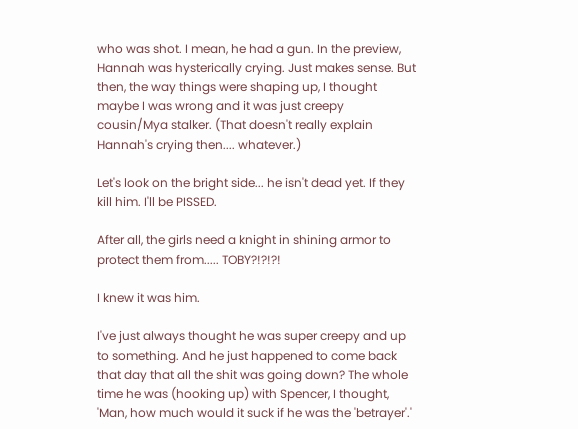who was shot. I mean, he had a gun. In the preview, Hannah was hysterically crying. Just makes sense. But then, the way things were shaping up, I thought maybe I was wrong and it was just creepy cousin/Mya stalker. (That doesn't really explain Hannah's crying then.... whatever.)

Let's look on the bright side... he isn't dead yet. If they kill him. I'll be PISSED.

After all, the girls need a knight in shining armor to protect them from..... TOBY?!?!?!

I knew it was him.

I've just always thought he was super creepy and up to something. And he just happened to come back that day that all the shit was going down? The whole time he was (hooking up) with Spencer, I thought, 'Man, how much would it suck if he was the 'betrayer'.'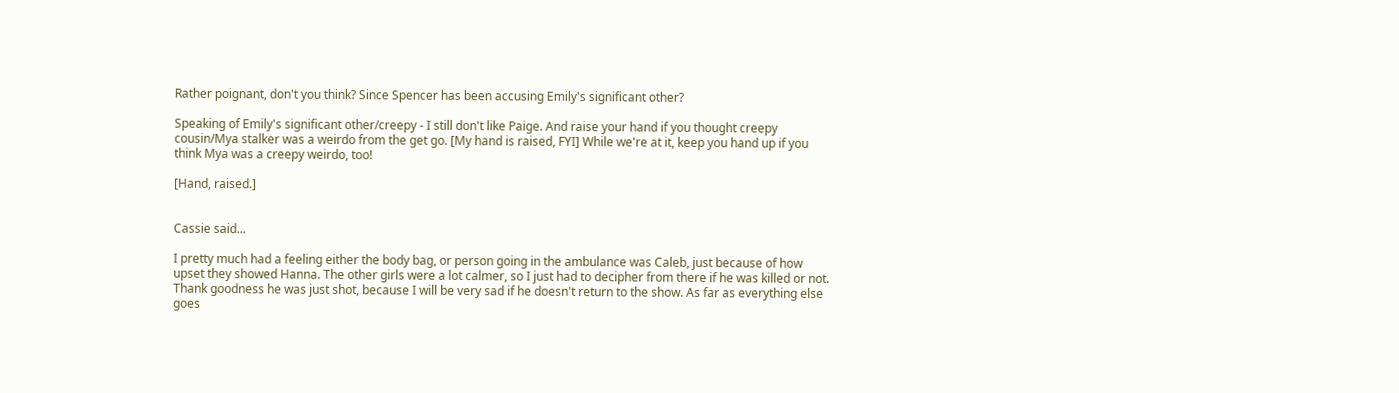Rather poignant, don't you think? Since Spencer has been accusing Emily's significant other?

Speaking of Emily's significant other/creepy - I still don't like Paige. And raise your hand if you thought creepy cousin/Mya stalker was a weirdo from the get go. [My hand is raised, FYI] While we're at it, keep you hand up if you think Mya was a creepy weirdo, too!

[Hand, raised.]


Cassie said...

I pretty much had a feeling either the body bag, or person going in the ambulance was Caleb, just because of how upset they showed Hanna. The other girls were a lot calmer, so I just had to decipher from there if he was killed or not. Thank goodness he was just shot, because I will be very sad if he doesn't return to the show. As far as everything else goes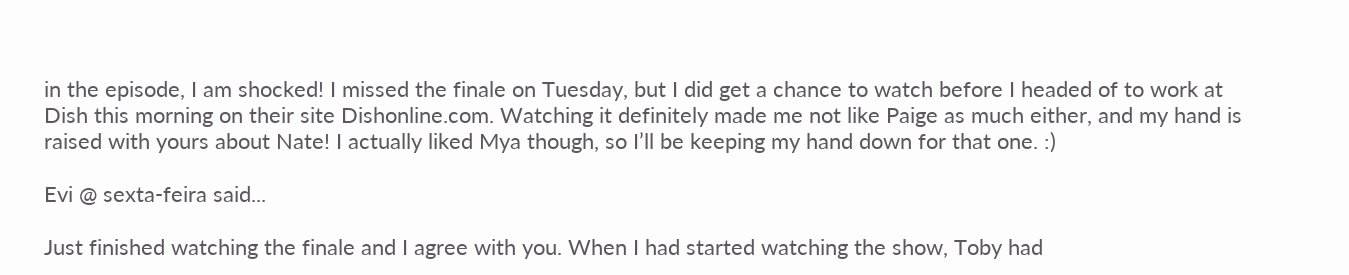in the episode, I am shocked! I missed the finale on Tuesday, but I did get a chance to watch before I headed of to work at Dish this morning on their site Dishonline.com. Watching it definitely made me not like Paige as much either, and my hand is raised with yours about Nate! I actually liked Mya though, so I’ll be keeping my hand down for that one. :)

Evi @ sexta-feira said...

Just finished watching the finale and I agree with you. When I had started watching the show, Toby had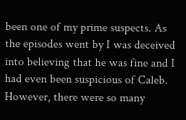been one of my prime suspects. As the episodes went by I was deceived into believing that he was fine and I had even been suspicious of Caleb. However, there were so many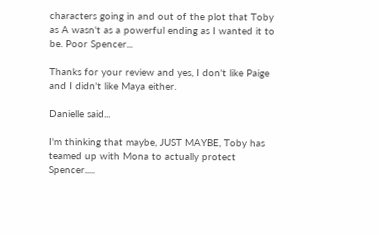characters going in and out of the plot that Toby as A wasn't as a powerful ending as I wanted it to be. Poor Spencer...

Thanks for your review and yes, I don't like Paige and I didn't like Maya either.

Danielle said...

I'm thinking that maybe, JUST MAYBE, Toby has teamed up with Mona to actually protect Spencer.....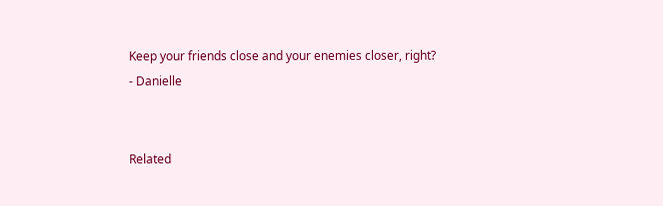Keep your friends close and your enemies closer, right?
- Danielle


Related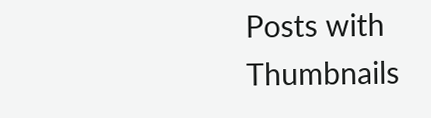Posts with Thumbnails